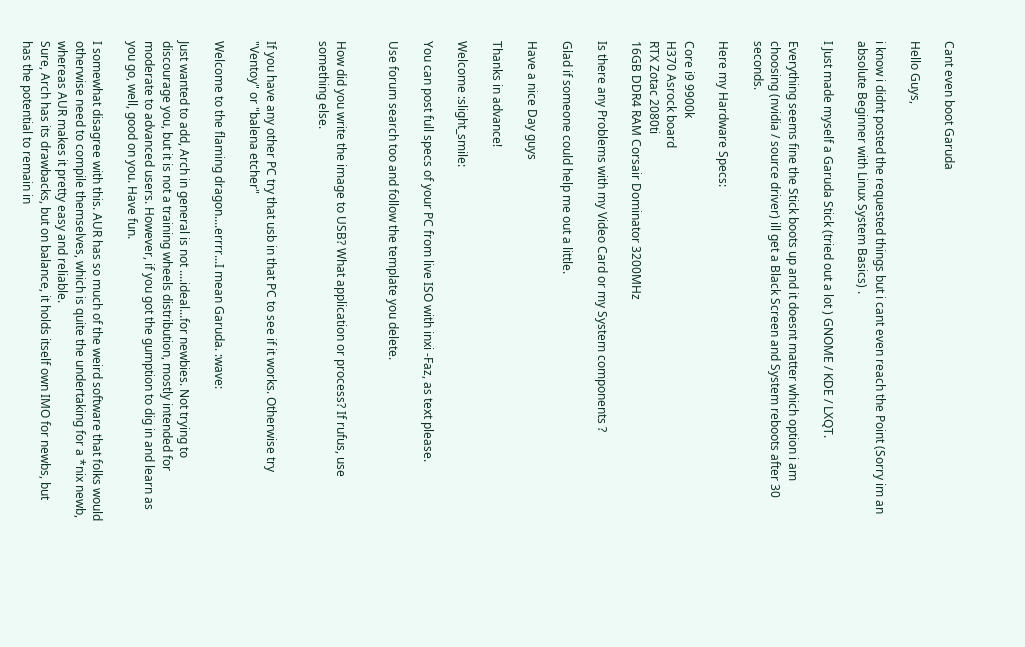Cant even boot Garuda

Hello Guys,

i know i didnt posted the requested things but i cant even reach the Point (Sorry im an absolute Beginner with Linux System Basics) .

I Just made myself a Garuda Stick (tried out a lot ) GNOME / KDE / LXQT.

Everything seems fine the Stick boots up and it doesnt matter which option i am choosing (nvidia / source driver) ill get a Black Screen and System reboots after 30 seconds.

Here my Hardware Specs:

Core i9 9900k
H370 Asrock board
RTX Zotac 2080ti
16GB DDR4 RAM Corsair Dominator 3200MHz

Is there any Problems with my Video Card or my System components ?

Glad if someone could help me out a little.

Have a nice Day guys

Thanks in advance!

Welcome :slight_smile:

You can post full specs of your PC from live ISO with inxi -Faz, as text please.

Use forum search too and follow the template you delete.


How did you write the image to USB? What application or process? If rufus, use something else.


If you have any other PC try that usb in that PC to see if it works. Otherwise try "Ventoy" or "balena etcher"

Welcome to the flaming dragon....errrr...I mean Garuda. :wave:

Just wanted to add, Arch in general is not ....ideal...for newbies. Not trying to discourage you, but it is not a training wheels distribution, mostly intended for moderate to advanced users. However, if you got the gumption to dig in and learn as you go, well, good on you. Have fun.

I somewhat disagree with this. AUR has so much of the weird software that folks would otherwise need to compile themselves, which is quite the undertaking for a *nix newb, whereas AUR makes it pretty easy and reliable.
Sure, Arch has its drawbacks, but on balance, it holds itself own IMO for newbs, but has the potential to remain in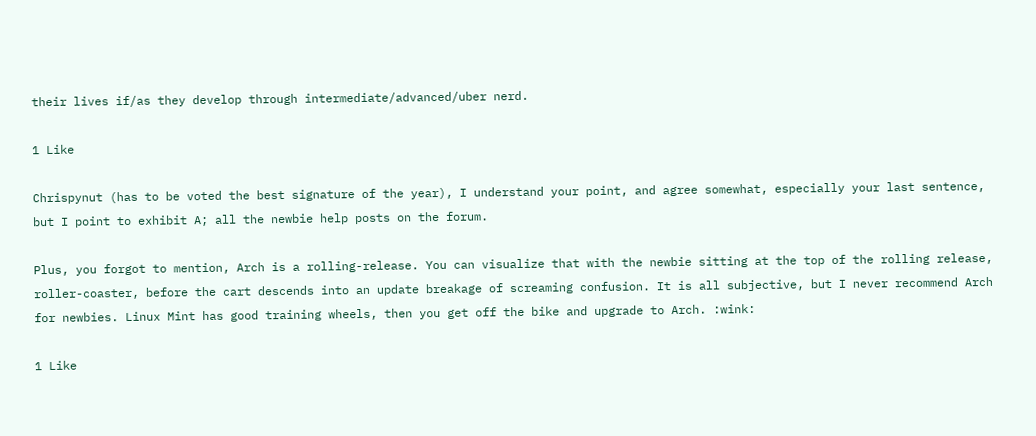their lives if/as they develop through intermediate/advanced/uber nerd.

1 Like

Chrispynut (has to be voted the best signature of the year), I understand your point, and agree somewhat, especially your last sentence, but I point to exhibit A; all the newbie help posts on the forum.

Plus, you forgot to mention, Arch is a rolling-release. You can visualize that with the newbie sitting at the top of the rolling release, roller-coaster, before the cart descends into an update breakage of screaming confusion. It is all subjective, but I never recommend Arch for newbies. Linux Mint has good training wheels, then you get off the bike and upgrade to Arch. :wink:

1 Like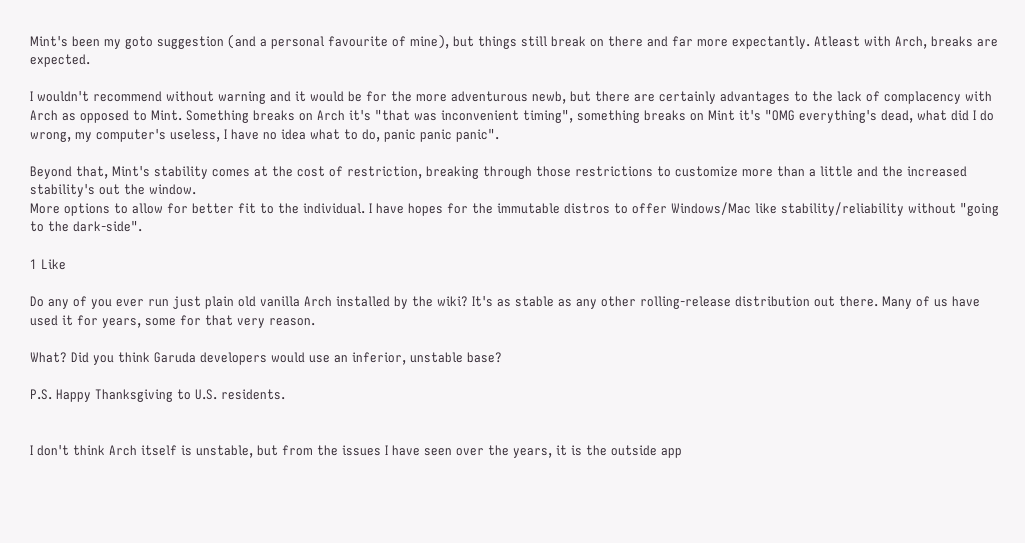Mint's been my goto suggestion (and a personal favourite of mine), but things still break on there and far more expectantly. Atleast with Arch, breaks are expected.

I wouldn't recommend without warning and it would be for the more adventurous newb, but there are certainly advantages to the lack of complacency with Arch as opposed to Mint. Something breaks on Arch it's "that was inconvenient timing", something breaks on Mint it's "OMG everything's dead, what did I do wrong, my computer's useless, I have no idea what to do, panic panic panic".

Beyond that, Mint's stability comes at the cost of restriction, breaking through those restrictions to customize more than a little and the increased stability's out the window.
More options to allow for better fit to the individual. I have hopes for the immutable distros to offer Windows/Mac like stability/reliability without "going to the dark-side".

1 Like

Do any of you ever run just plain old vanilla Arch installed by the wiki? It's as stable as any other rolling-release distribution out there. Many of us have used it for years, some for that very reason.

What? Did you think Garuda developers would use an inferior, unstable base?

P.S. Happy Thanksgiving to U.S. residents.


I don't think Arch itself is unstable, but from the issues I have seen over the years, it is the outside app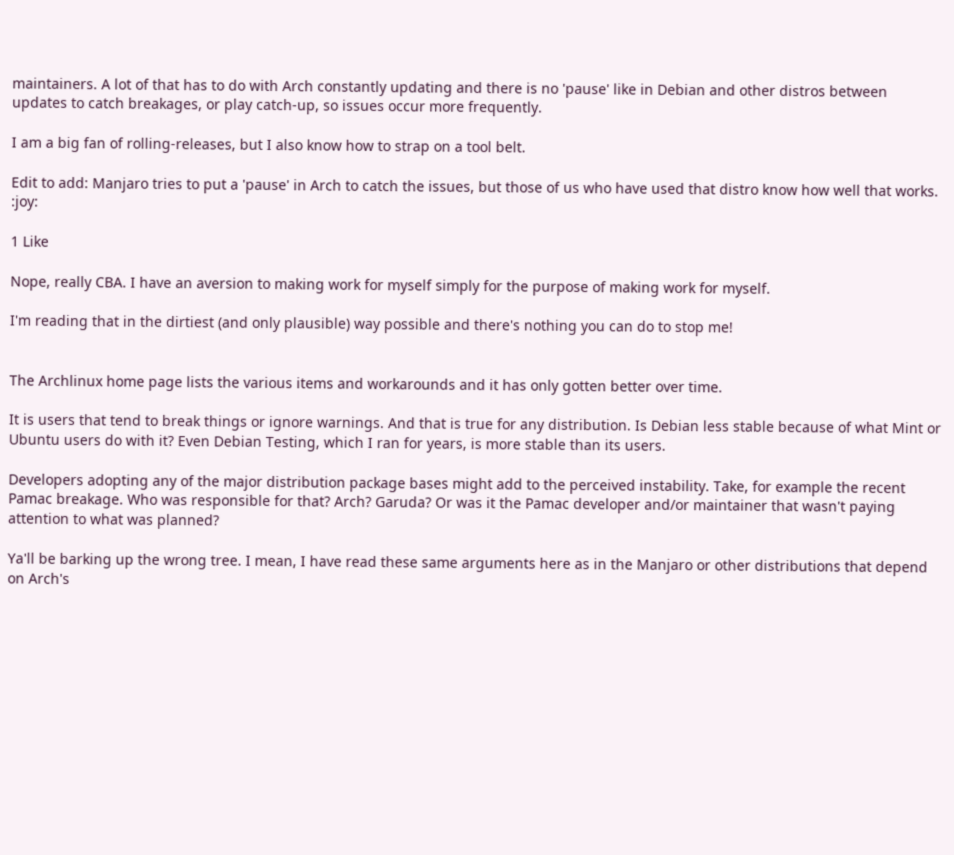maintainers. A lot of that has to do with Arch constantly updating and there is no 'pause' like in Debian and other distros between updates to catch breakages, or play catch-up, so issues occur more frequently.

I am a big fan of rolling-releases, but I also know how to strap on a tool belt.

Edit to add: Manjaro tries to put a 'pause' in Arch to catch the issues, but those of us who have used that distro know how well that works. :joy:

1 Like

Nope, really CBA. I have an aversion to making work for myself simply for the purpose of making work for myself.

I'm reading that in the dirtiest (and only plausible) way possible and there's nothing you can do to stop me!


The Archlinux home page lists the various items and workarounds and it has only gotten better over time.

It is users that tend to break things or ignore warnings. And that is true for any distribution. Is Debian less stable because of what Mint or Ubuntu users do with it? Even Debian Testing, which I ran for years, is more stable than its users.

Developers adopting any of the major distribution package bases might add to the perceived instability. Take, for example the recent Pamac breakage. Who was responsible for that? Arch? Garuda? Or was it the Pamac developer and/or maintainer that wasn't paying attention to what was planned?

Ya'll be barking up the wrong tree. I mean, I have read these same arguments here as in the Manjaro or other distributions that depend on Arch's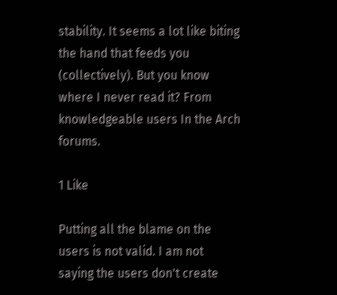stability. It seems a lot like biting the hand that feeds you (collectively). But you know where I never read it? From knowledgeable users In the Arch forums.

1 Like

Putting all the blame on the users is not valid. I am not saying the users don't create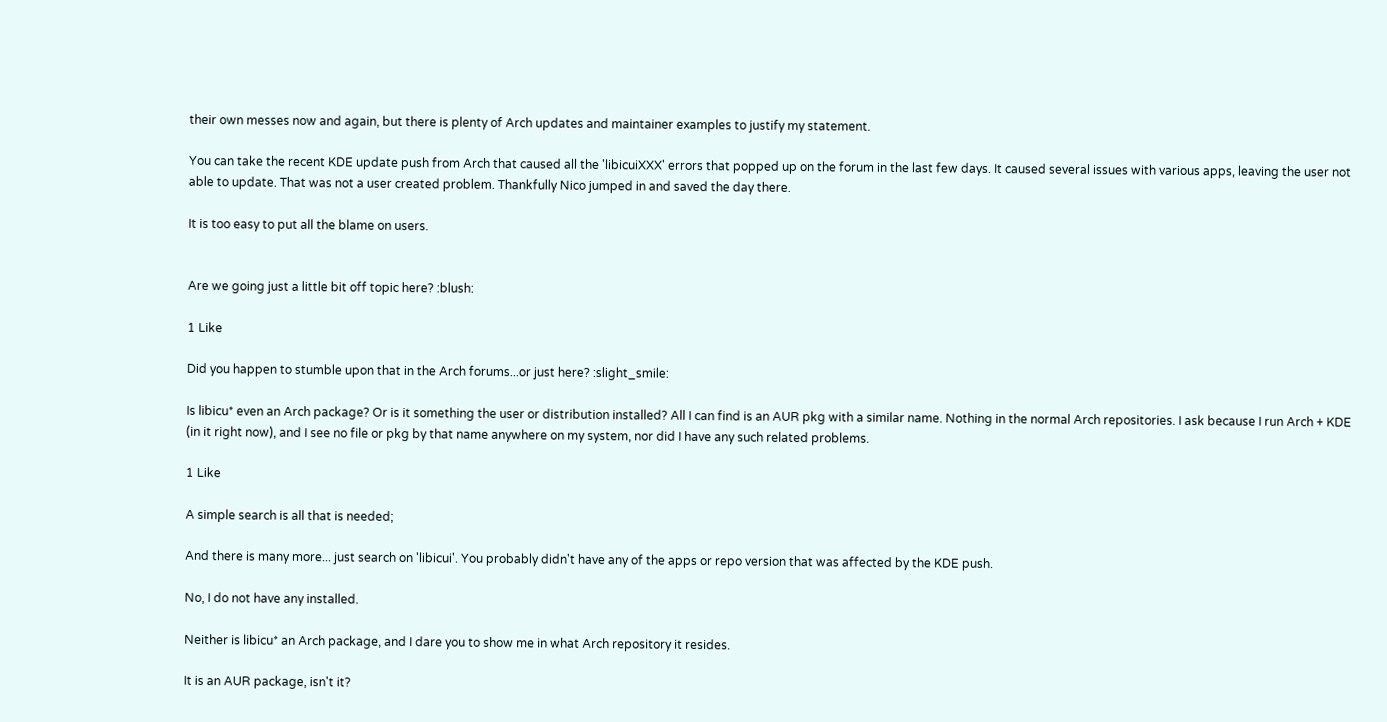their own messes now and again, but there is plenty of Arch updates and maintainer examples to justify my statement.

You can take the recent KDE update push from Arch that caused all the 'libicuiXXX' errors that popped up on the forum in the last few days. It caused several issues with various apps, leaving the user not able to update. That was not a user created problem. Thankfully Nico jumped in and saved the day there.

It is too easy to put all the blame on users.


Are we going just a little bit off topic here? :blush:

1 Like

Did you happen to stumble upon that in the Arch forums...or just here? :slight_smile:

Is libicu* even an Arch package? Or is it something the user or distribution installed? All I can find is an AUR pkg with a similar name. Nothing in the normal Arch repositories. I ask because I run Arch + KDE (in it right now), and I see no file or pkg by that name anywhere on my system, nor did I have any such related problems.

1 Like

A simple search is all that is needed;

And there is many more... just search on 'libicui'. You probably didn't have any of the apps or repo version that was affected by the KDE push.

No, I do not have any installed.

Neither is libicu* an Arch package, and I dare you to show me in what Arch repository it resides.

It is an AUR package, isn't it?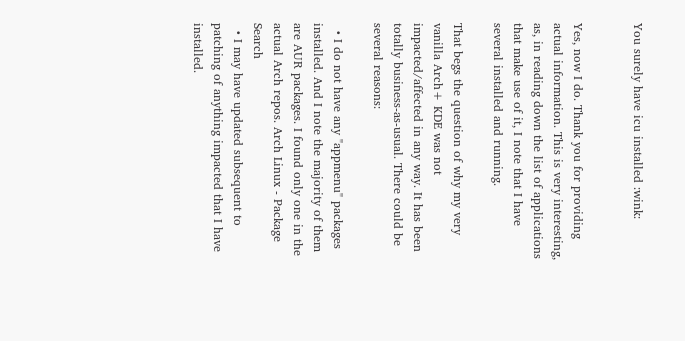You surely have icu installed :wink:


Yes, now I do. Thank you for providing actual information. This is very interesting, as, in reading down the list of applications that make use of it, I note that I have several installed and running.

That begs the question of why my very vanilla Arch+ KDE was not impacted/affected in any way. It has been totally business-as-usual. There could be several reasons:

  • I do not have any "appmenu" packages installed. And I note the majority of them are AUR packages. I found only one in the actual Arch repos. Arch Linux - Package Search
  • I may have updated subsequent to patching of anything impacted that I have installed.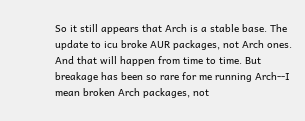So it still appears that Arch is a stable base. The update to icu broke AUR packages, not Arch ones. And that will happen from time to time. But breakage has been so rare for me running Arch--I mean broken Arch packages, not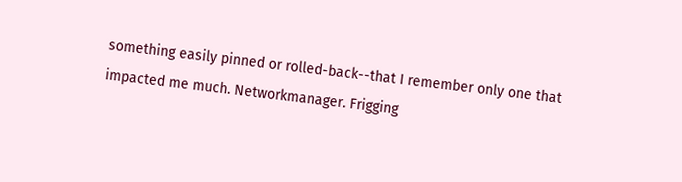something easily pinned or rolled-back--that I remember only one that impacted me much. Networkmanager. Frigging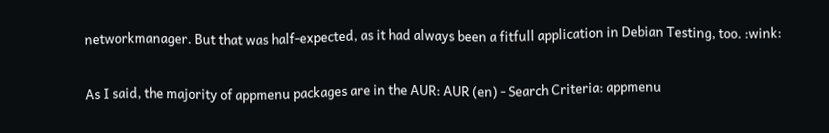networkmanager. But that was half-expected, as it had always been a fitfull application in Debian Testing, too. :wink:

As I said, the majority of appmenu packages are in the AUR: AUR (en) - Search Criteria: appmenu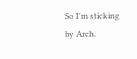So I'm sticking by Arch.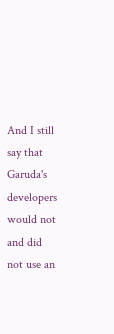And I still say that Garuda's developers would not and did not use an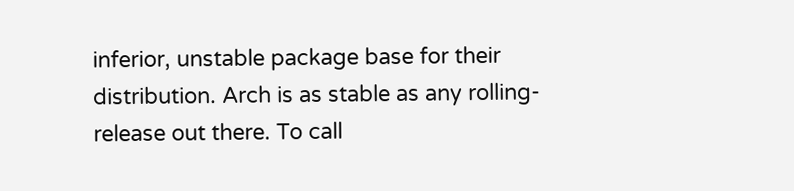inferior, unstable package base for their distribution. Arch is as stable as any rolling-release out there. To call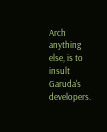Arch anything else, is to insult Garuda's developers.